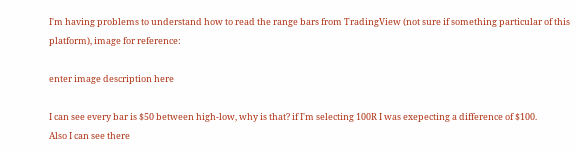I'm having problems to understand how to read the range bars from TradingView (not sure if something particular of this platform), image for reference:

enter image description here

I can see every bar is $50 between high-low, why is that? if I'm selecting 100R I was exepecting a difference of $100.
Also I can see there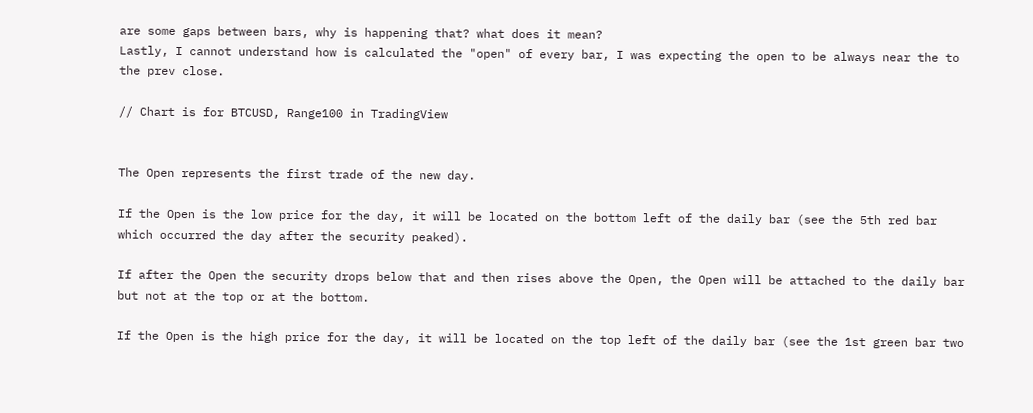are some gaps between bars, why is happening that? what does it mean?
Lastly, I cannot understand how is calculated the "open" of every bar, I was expecting the open to be always near the to the prev close.

// Chart is for BTCUSD, Range100 in TradingView


The Open represents the first trade of the new day.

If the Open is the low price for the day, it will be located on the bottom left of the daily bar (see the 5th red bar which occurred the day after the security peaked).

If after the Open the security drops below that and then rises above the Open, the Open will be attached to the daily bar but not at the top or at the bottom.

If the Open is the high price for the day, it will be located on the top left of the daily bar (see the 1st green bar two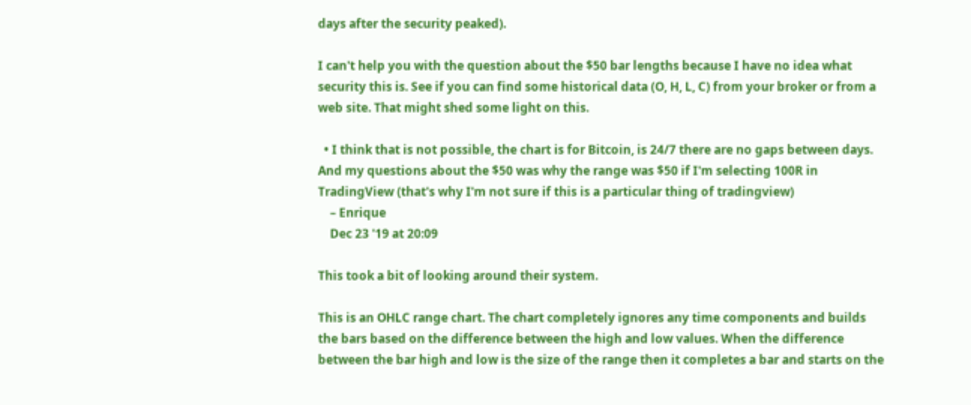days after the security peaked).

I can't help you with the question about the $50 bar lengths because I have no idea what security this is. See if you can find some historical data (O, H, L, C) from your broker or from a web site. That might shed some light on this.

  • I think that is not possible, the chart is for Bitcoin, is 24/7 there are no gaps between days. And my questions about the $50 was why the range was $50 if I'm selecting 100R in TradingView (that's why I'm not sure if this is a particular thing of tradingview)
    – Enrique
    Dec 23 '19 at 20:09

This took a bit of looking around their system.

This is an OHLC range chart. The chart completely ignores any time components and builds the bars based on the difference between the high and low values. When the difference between the bar high and low is the size of the range then it completes a bar and starts on the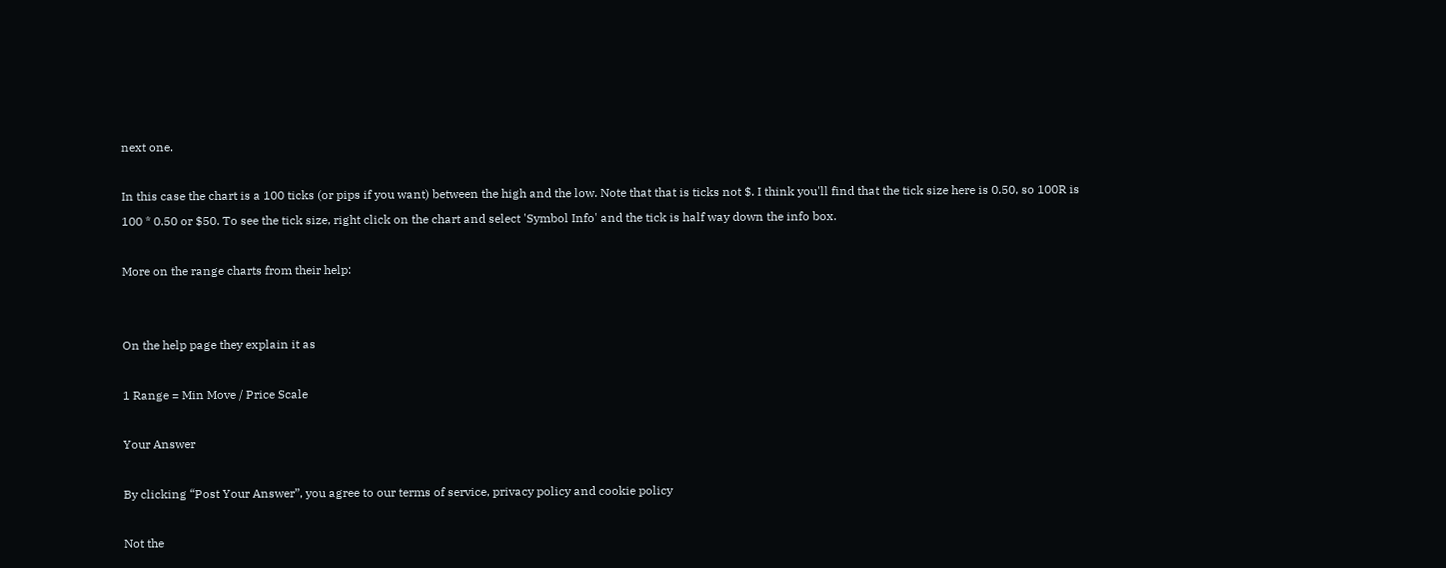next one.

In this case the chart is a 100 ticks (or pips if you want) between the high and the low. Note that that is ticks not $. I think you'll find that the tick size here is 0.50, so 100R is 100 * 0.50 or $50. To see the tick size, right click on the chart and select 'Symbol Info' and the tick is half way down the info box.

More on the range charts from their help:


On the help page they explain it as

1 Range = Min Move / Price Scale

Your Answer

By clicking “Post Your Answer”, you agree to our terms of service, privacy policy and cookie policy

Not the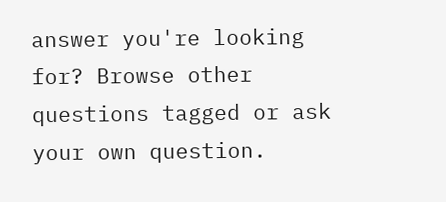answer you're looking for? Browse other questions tagged or ask your own question.